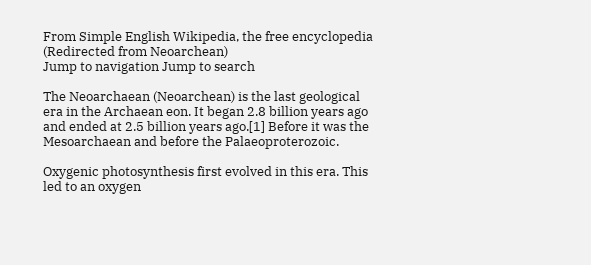From Simple English Wikipedia, the free encyclopedia
(Redirected from Neoarchean)
Jump to navigation Jump to search

The Neoarchaean (Neoarchean) is the last geological era in the Archaean eon. It began 2.8 billion years ago and ended at 2.5 billion years ago.[1] Before it was the Mesoarchaean and before the Palaeoproterozoic.

Oxygenic photosynthesis first evolved in this era. This led to an oxygen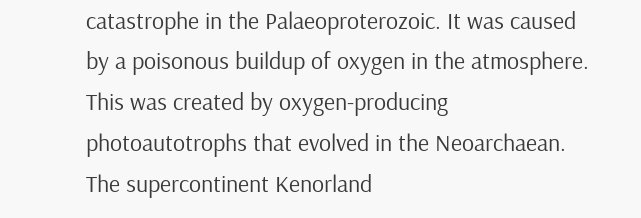catastrophe in the Palaeoproterozoic. It was caused by a poisonous buildup of oxygen in the atmosphere. This was created by oxygen-producing photoautotrophs that evolved in the Neoarchaean. The supercontinent Kenorland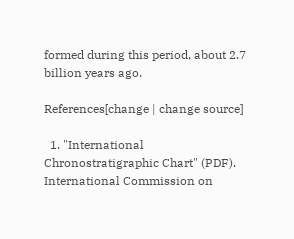formed during this period, about 2.7 billion years ago.

References[change | change source]

  1. "International Chronostratigraphic Chart" (PDF). International Commission on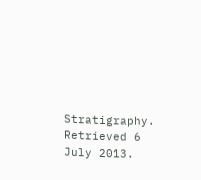Stratigraphy. Retrieved 6 July 2013.